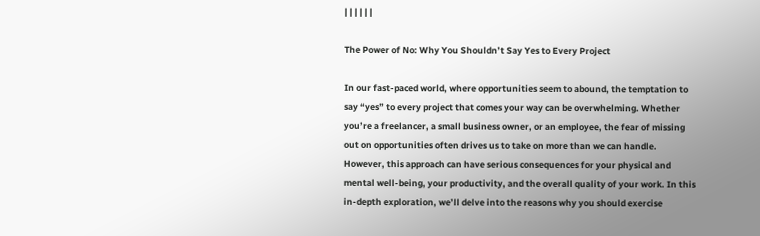| | | | | |

The Power of No: Why You Shouldn’t Say Yes to Every Project

In our fast-paced world, where opportunities seem to abound, the temptation to say “yes” to every project that comes your way can be overwhelming. Whether you’re a freelancer, a small business owner, or an employee, the fear of missing out on opportunities often drives us to take on more than we can handle. However, this approach can have serious consequences for your physical and mental well-being, your productivity, and the overall quality of your work. In this in-depth exploration, we’ll delve into the reasons why you should exercise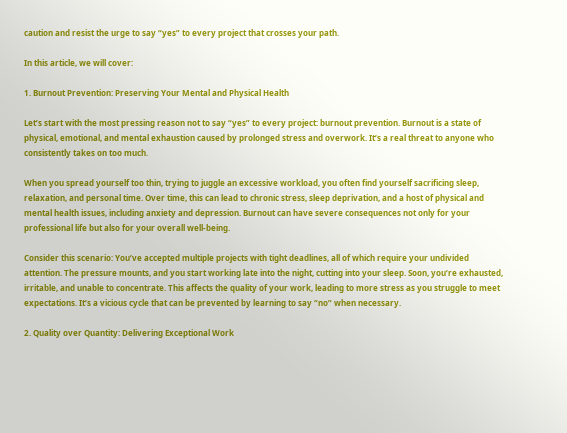caution and resist the urge to say “yes” to every project that crosses your path.

In this article, we will cover:

1. Burnout Prevention: Preserving Your Mental and Physical Health

Let’s start with the most pressing reason not to say “yes” to every project: burnout prevention. Burnout is a state of physical, emotional, and mental exhaustion caused by prolonged stress and overwork. It’s a real threat to anyone who consistently takes on too much.

When you spread yourself too thin, trying to juggle an excessive workload, you often find yourself sacrificing sleep, relaxation, and personal time. Over time, this can lead to chronic stress, sleep deprivation, and a host of physical and mental health issues, including anxiety and depression. Burnout can have severe consequences not only for your professional life but also for your overall well-being.

Consider this scenario: You’ve accepted multiple projects with tight deadlines, all of which require your undivided attention. The pressure mounts, and you start working late into the night, cutting into your sleep. Soon, you’re exhausted, irritable, and unable to concentrate. This affects the quality of your work, leading to more stress as you struggle to meet expectations. It’s a vicious cycle that can be prevented by learning to say “no” when necessary.

2. Quality over Quantity: Delivering Exceptional Work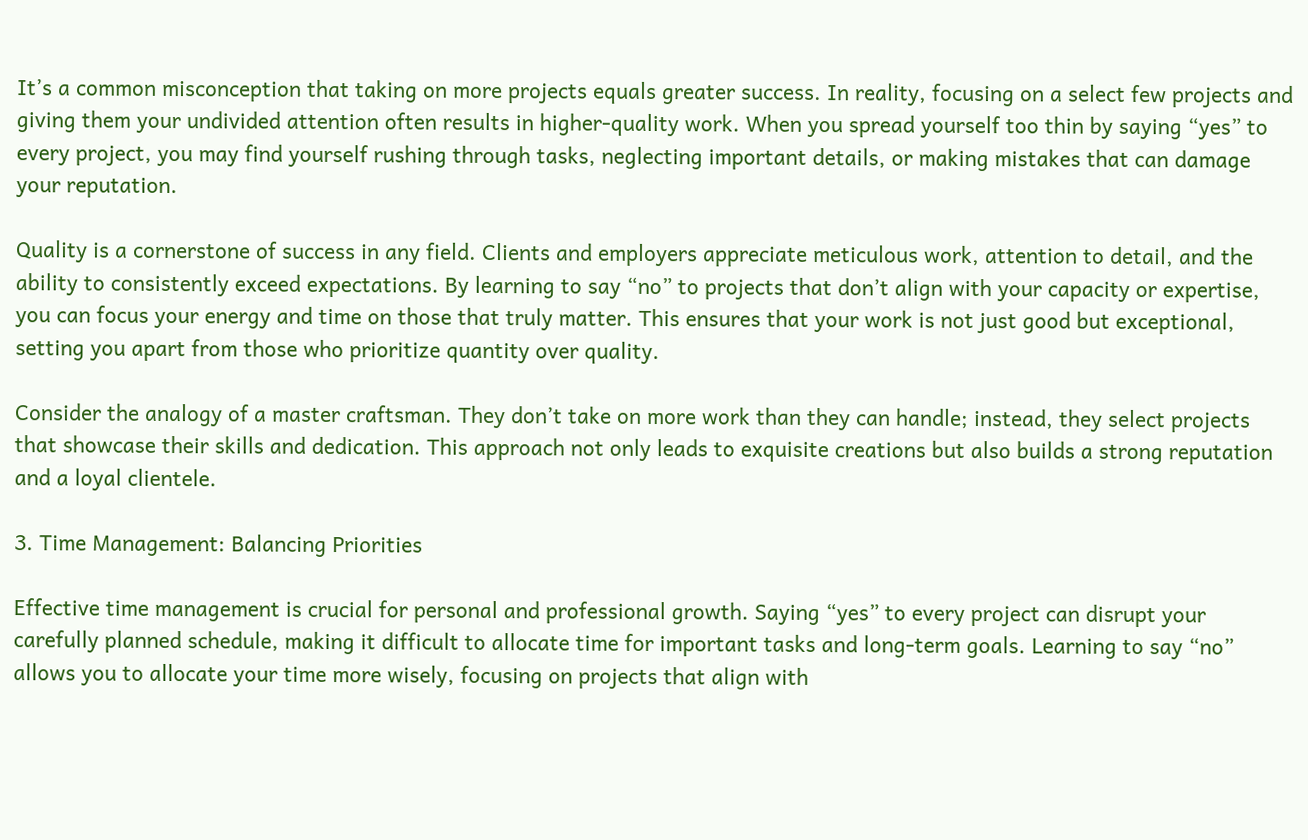It’s a common misconception that taking on more projects equals greater success. In reality, focusing on a select few projects and giving them your undivided attention often results in higher-quality work. When you spread yourself too thin by saying “yes” to every project, you may find yourself rushing through tasks, neglecting important details, or making mistakes that can damage your reputation.

Quality is a cornerstone of success in any field. Clients and employers appreciate meticulous work, attention to detail, and the ability to consistently exceed expectations. By learning to say “no” to projects that don’t align with your capacity or expertise, you can focus your energy and time on those that truly matter. This ensures that your work is not just good but exceptional, setting you apart from those who prioritize quantity over quality.

Consider the analogy of a master craftsman. They don’t take on more work than they can handle; instead, they select projects that showcase their skills and dedication. This approach not only leads to exquisite creations but also builds a strong reputation and a loyal clientele.

3. Time Management: Balancing Priorities

Effective time management is crucial for personal and professional growth. Saying “yes” to every project can disrupt your carefully planned schedule, making it difficult to allocate time for important tasks and long-term goals. Learning to say “no” allows you to allocate your time more wisely, focusing on projects that align with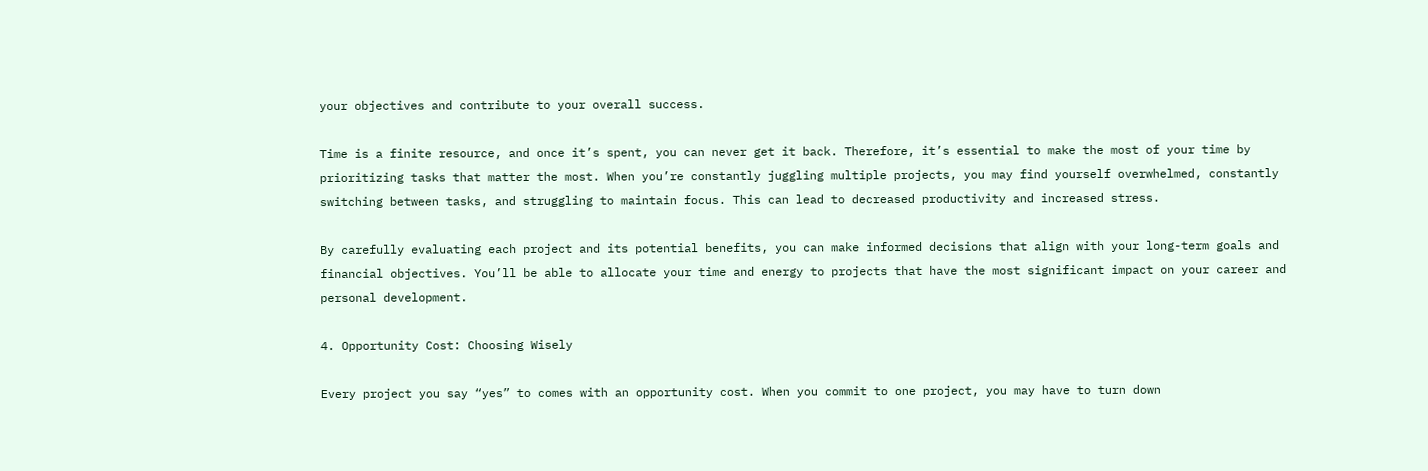your objectives and contribute to your overall success.

Time is a finite resource, and once it’s spent, you can never get it back. Therefore, it’s essential to make the most of your time by prioritizing tasks that matter the most. When you’re constantly juggling multiple projects, you may find yourself overwhelmed, constantly switching between tasks, and struggling to maintain focus. This can lead to decreased productivity and increased stress.

By carefully evaluating each project and its potential benefits, you can make informed decisions that align with your long-term goals and financial objectives. You’ll be able to allocate your time and energy to projects that have the most significant impact on your career and personal development.

4. Opportunity Cost: Choosing Wisely

Every project you say “yes” to comes with an opportunity cost. When you commit to one project, you may have to turn down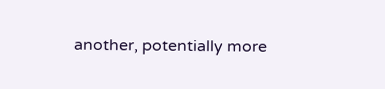another, potentially more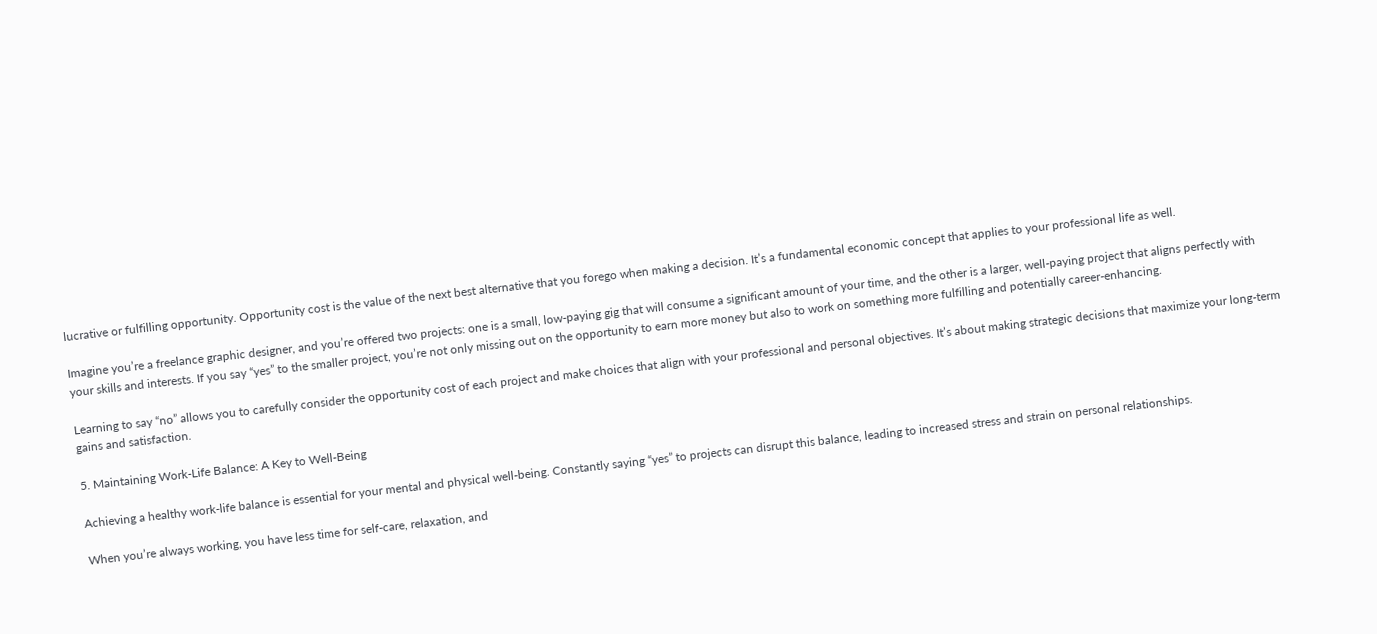lucrative or fulfilling opportunity. Opportunity cost is the value of the next best alternative that you forego when making a decision. It’s a fundamental economic concept that applies to your professional life as well.

Imagine you’re a freelance graphic designer, and you’re offered two projects: one is a small, low-paying gig that will consume a significant amount of your time, and the other is a larger, well-paying project that aligns perfectly with your skills and interests. If you say “yes” to the smaller project, you’re not only missing out on the opportunity to earn more money but also to work on something more fulfilling and potentially career-enhancing.

Learning to say “no” allows you to carefully consider the opportunity cost of each project and make choices that align with your professional and personal objectives. It’s about making strategic decisions that maximize your long-term gains and satisfaction.

5. Maintaining Work-Life Balance: A Key to Well-Being

Achieving a healthy work-life balance is essential for your mental and physical well-being. Constantly saying “yes” to projects can disrupt this balance, leading to increased stress and strain on personal relationships.

When you’re always working, you have less time for self-care, relaxation, and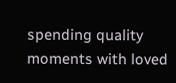spending quality moments with loved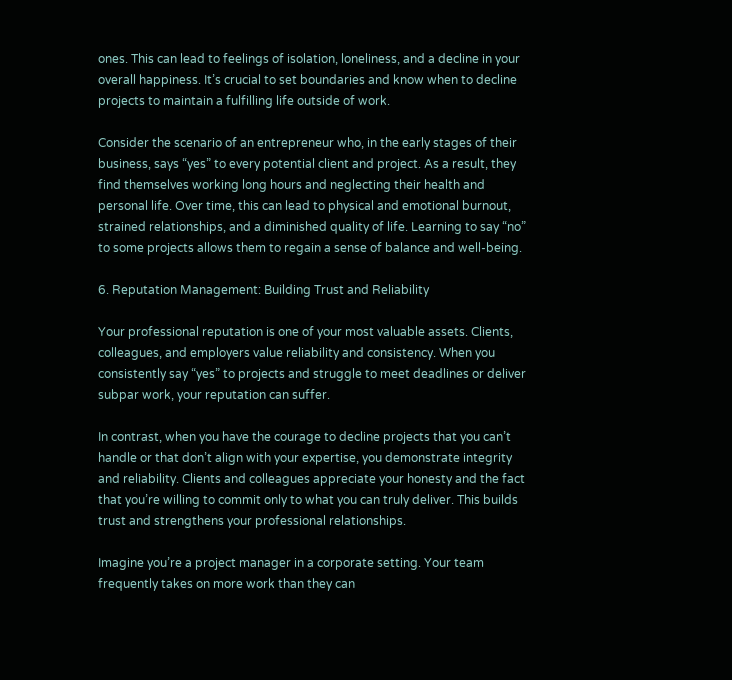ones. This can lead to feelings of isolation, loneliness, and a decline in your overall happiness. It’s crucial to set boundaries and know when to decline projects to maintain a fulfilling life outside of work.

Consider the scenario of an entrepreneur who, in the early stages of their business, says “yes” to every potential client and project. As a result, they find themselves working long hours and neglecting their health and personal life. Over time, this can lead to physical and emotional burnout, strained relationships, and a diminished quality of life. Learning to say “no” to some projects allows them to regain a sense of balance and well-being.

6. Reputation Management: Building Trust and Reliability

Your professional reputation is one of your most valuable assets. Clients, colleagues, and employers value reliability and consistency. When you consistently say “yes” to projects and struggle to meet deadlines or deliver subpar work, your reputation can suffer.

In contrast, when you have the courage to decline projects that you can’t handle or that don’t align with your expertise, you demonstrate integrity and reliability. Clients and colleagues appreciate your honesty and the fact that you’re willing to commit only to what you can truly deliver. This builds trust and strengthens your professional relationships.

Imagine you’re a project manager in a corporate setting. Your team frequently takes on more work than they can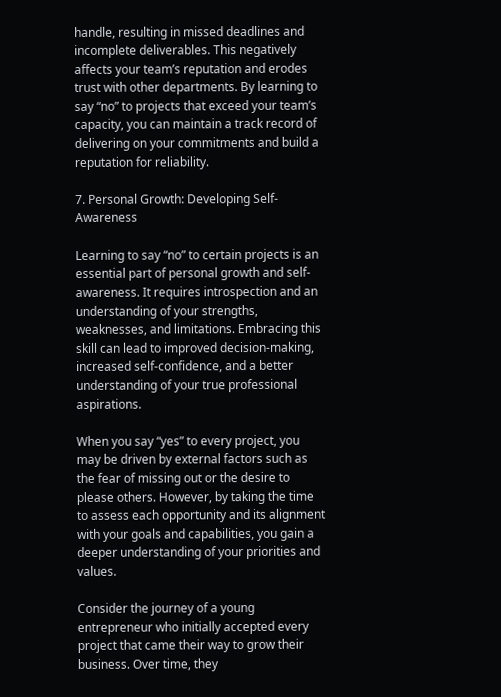handle, resulting in missed deadlines and incomplete deliverables. This negatively affects your team’s reputation and erodes trust with other departments. By learning to say “no” to projects that exceed your team’s capacity, you can maintain a track record of delivering on your commitments and build a reputation for reliability.

7. Personal Growth: Developing Self-Awareness

Learning to say “no” to certain projects is an essential part of personal growth and self-awareness. It requires introspection and an understanding of your strengths, weaknesses, and limitations. Embracing this skill can lead to improved decision-making, increased self-confidence, and a better understanding of your true professional aspirations.

When you say “yes” to every project, you may be driven by external factors such as the fear of missing out or the desire to please others. However, by taking the time to assess each opportunity and its alignment with your goals and capabilities, you gain a deeper understanding of your priorities and values.

Consider the journey of a young entrepreneur who initially accepted every project that came their way to grow their business. Over time, they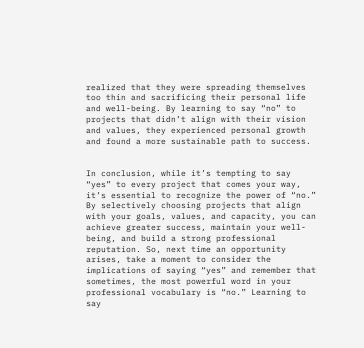realized that they were spreading themselves too thin and sacrificing their personal life and well-being. By learning to say “no” to projects that didn’t align with their vision and values, they experienced personal growth and found a more sustainable path to success.


In conclusion, while it’s tempting to say “yes” to every project that comes your way, it’s essential to recognize the power of “no.” By selectively choosing projects that align with your goals, values, and capacity, you can achieve greater success, maintain your well-being, and build a strong professional reputation. So, next time an opportunity arises, take a moment to consider the implications of saying “yes” and remember that sometimes, the most powerful word in your professional vocabulary is “no.” Learning to say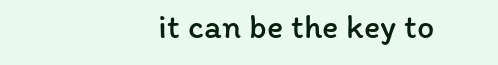it can be the key to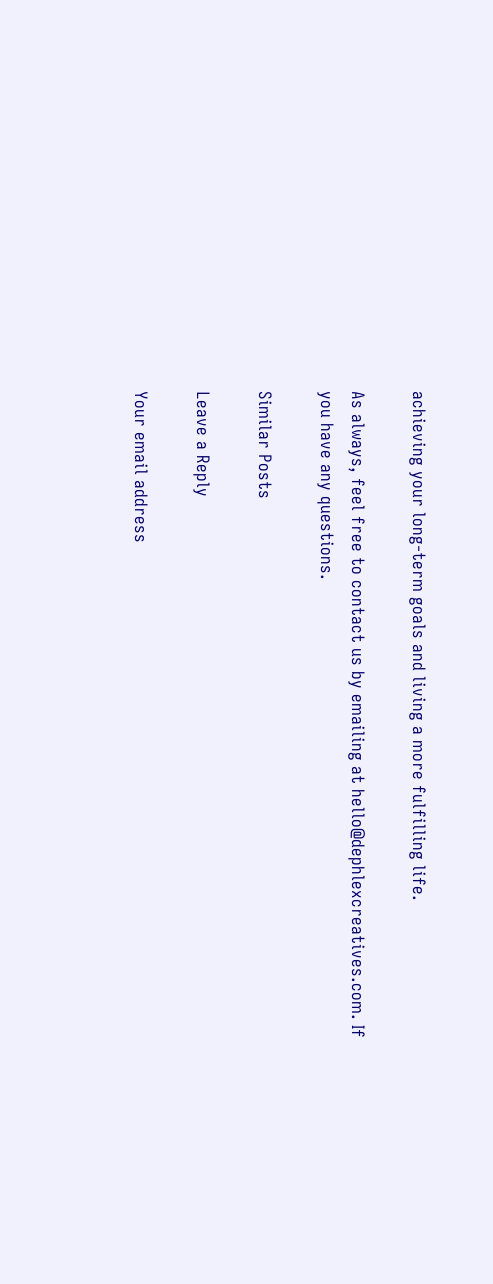achieving your long-term goals and living a more fulfilling life.

As always, feel free to contact us by emailing at hello@dephlexcreatives.com. If you have any questions.

Similar Posts

Leave a Reply

Your email address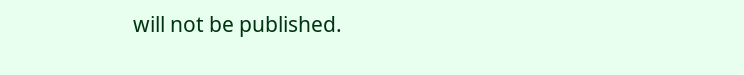will not be published.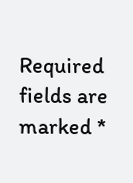Required fields are marked *